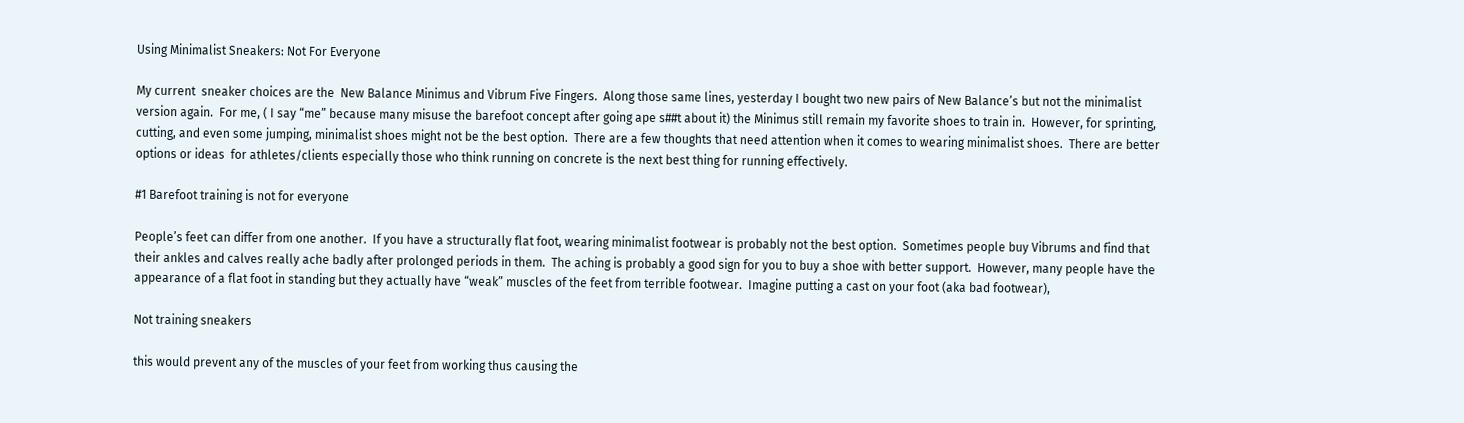Using Minimalist Sneakers: Not For Everyone

My current  sneaker choices are the  New Balance Minimus and Vibrum Five Fingers.  Along those same lines, yesterday I bought two new pairs of New Balance’s but not the minimalist version again.  For me, ( I say “me” because many misuse the barefoot concept after going ape s##t about it) the Minimus still remain my favorite shoes to train in.  However, for sprinting, cutting, and even some jumping, minimalist shoes might not be the best option.  There are a few thoughts that need attention when it comes to wearing minimalist shoes.  There are better options or ideas  for athletes/clients especially those who think running on concrete is the next best thing for running effectively.

#1 Barefoot training is not for everyone

People’s feet can differ from one another.  If you have a structurally flat foot, wearing minimalist footwear is probably not the best option.  Sometimes people buy Vibrums and find that their ankles and calves really ache badly after prolonged periods in them.  The aching is probably a good sign for you to buy a shoe with better support.  However, many people have the appearance of a flat foot in standing but they actually have “weak” muscles of the feet from terrible footwear.  Imagine putting a cast on your foot (aka bad footwear),

Not training sneakers

this would prevent any of the muscles of your feet from working thus causing the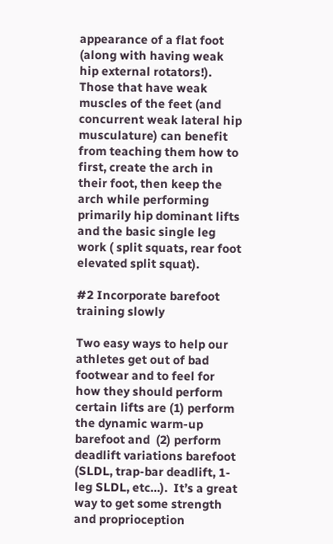appearance of a flat foot (along with having weak hip external rotators!).  Those that have weak muscles of the feet (and concurrent weak lateral hip musculature) can benefit from teaching them how to first, create the arch in their foot, then keep the arch while performing primarily hip dominant lifts and the basic single leg work ( split squats, rear foot elevated split squat).

#2 Incorporate barefoot training slowly

Two easy ways to help our athletes get out of bad footwear and to feel for how they should perform certain lifts are (1) perform the dynamic warm-up barefoot and  (2) perform deadlift variations barefoot (SLDL, trap-bar deadlift, 1-leg SLDL, etc…).  It’s a great way to get some strength and proprioception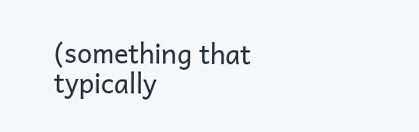(something that typically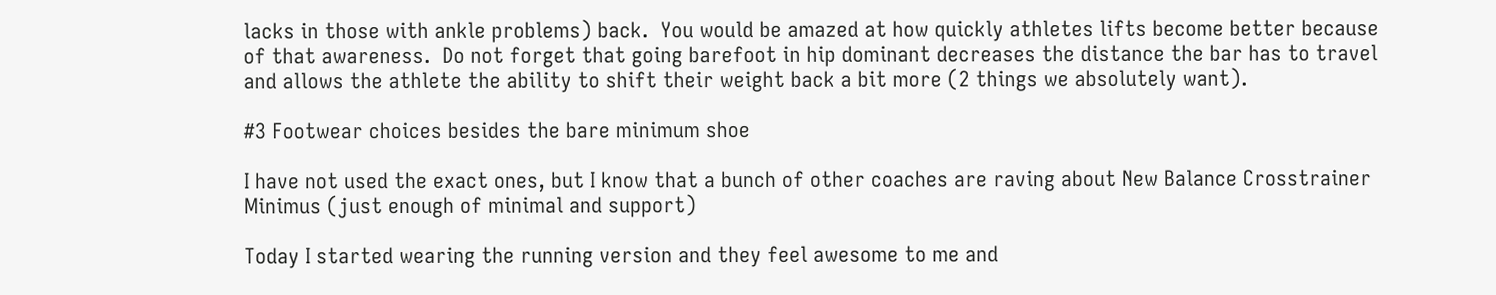lacks in those with ankle problems) back.  You would be amazed at how quickly athletes lifts become better because of that awareness.  Do not forget that going barefoot in hip dominant decreases the distance the bar has to travel and allows the athlete the ability to shift their weight back a bit more (2 things we absolutely want).

#3 Footwear choices besides the bare minimum shoe

I have not used the exact ones, but I know that a bunch of other coaches are raving about New Balance Crosstrainer Minimus (just enough of minimal and support)

Today I started wearing the running version and they feel awesome to me and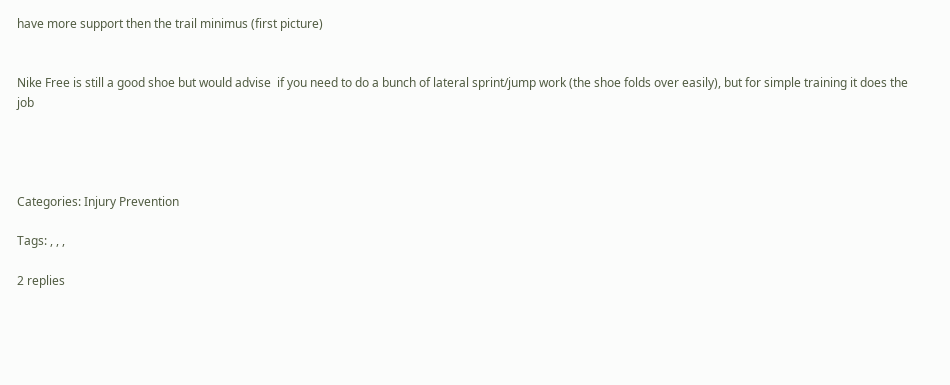have more support then the trail minimus (first picture)


Nike Free is still a good shoe but would advise  if you need to do a bunch of lateral sprint/jump work (the shoe folds over easily), but for simple training it does the job




Categories: Injury Prevention

Tags: , , ,

2 replies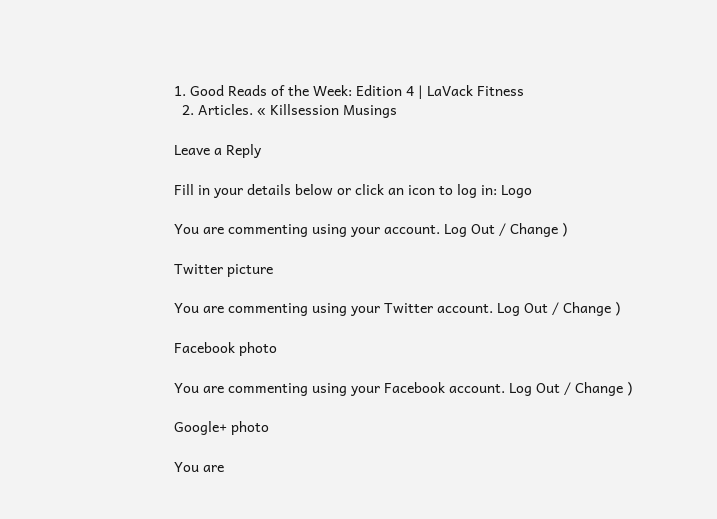1. Good Reads of the Week: Edition 4 | LaVack Fitness
  2. Articles. « Killsession Musings

Leave a Reply

Fill in your details below or click an icon to log in: Logo

You are commenting using your account. Log Out / Change )

Twitter picture

You are commenting using your Twitter account. Log Out / Change )

Facebook photo

You are commenting using your Facebook account. Log Out / Change )

Google+ photo

You are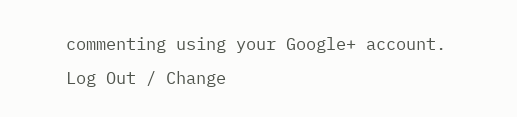commenting using your Google+ account. Log Out / Change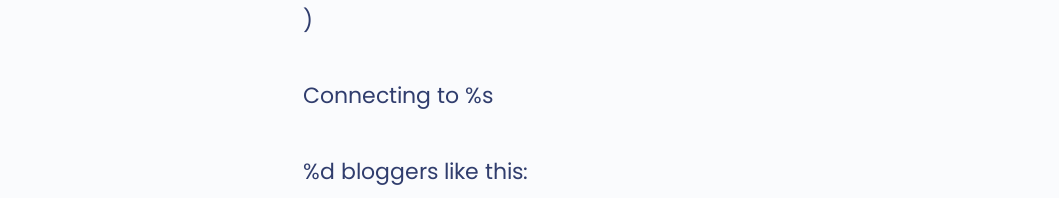)

Connecting to %s

%d bloggers like this: